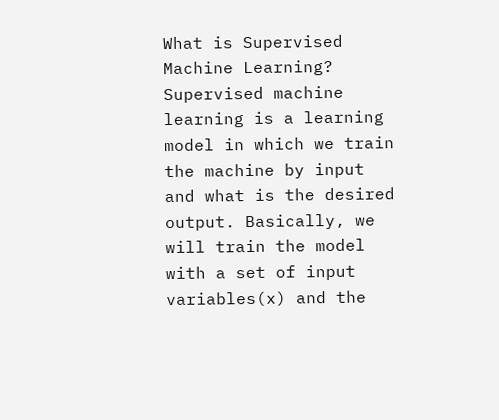What is Supervised Machine Learning? Supervised machine learning is a learning model in which we train the machine by input and what is the desired output. Basically, we will train the model with a set of input variables(x) and the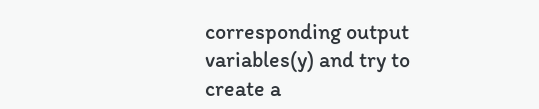corresponding output variables(y) and try to create a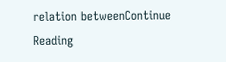relation betweenContinue Reading